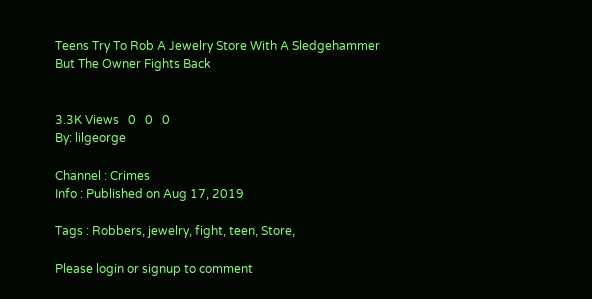Teens Try To Rob A Jewelry Store With A Sledgehammer But The Owner Fights Back


3.3K Views   0   0   0
By: lilgeorge

Channel : Crimes
Info : Published on Aug 17, 2019

Tags : Robbers, jewelry, fight, teen, Store,

Please login or signup to comment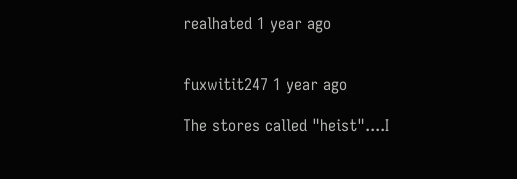realhated 1 year ago


fuxwitit247 1 year ago

The stores called "heist"....I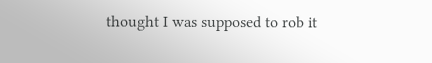thought I was supposed to rob it